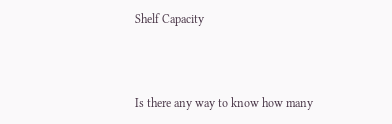Shelf Capacity



Is there any way to know how many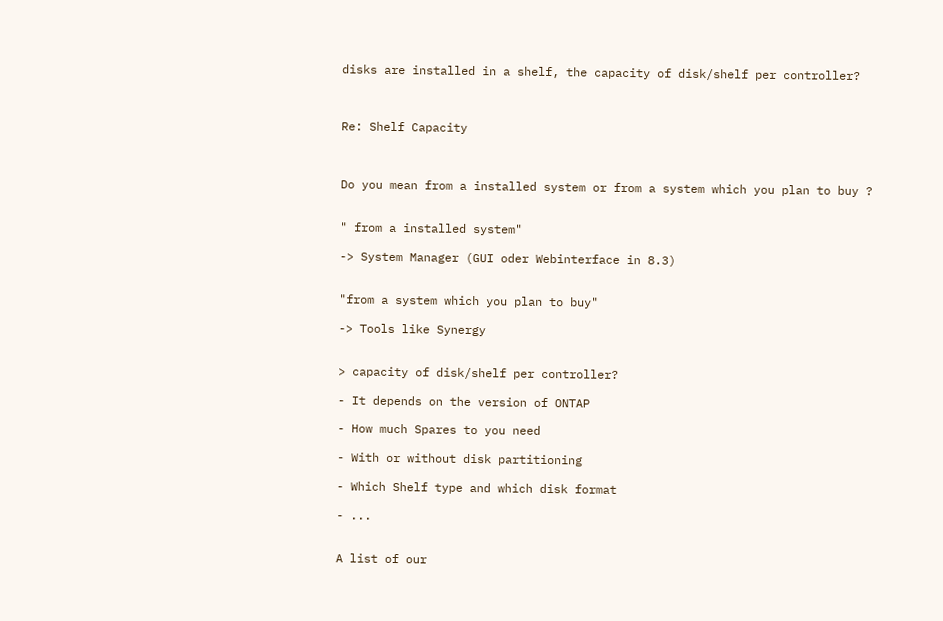disks are installed in a shelf, the capacity of disk/shelf per controller?



Re: Shelf Capacity



Do you mean from a installed system or from a system which you plan to buy ?


" from a installed system"

-> System Manager (GUI oder Webinterface in 8.3)


"from a system which you plan to buy"

-> Tools like Synergy


> capacity of disk/shelf per controller?

- It depends on the version of ONTAP

- How much Spares to you need

- With or without disk partitioning

- Which Shelf type and which disk format

- ...


A list of our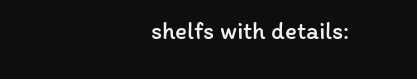shelfs with details: